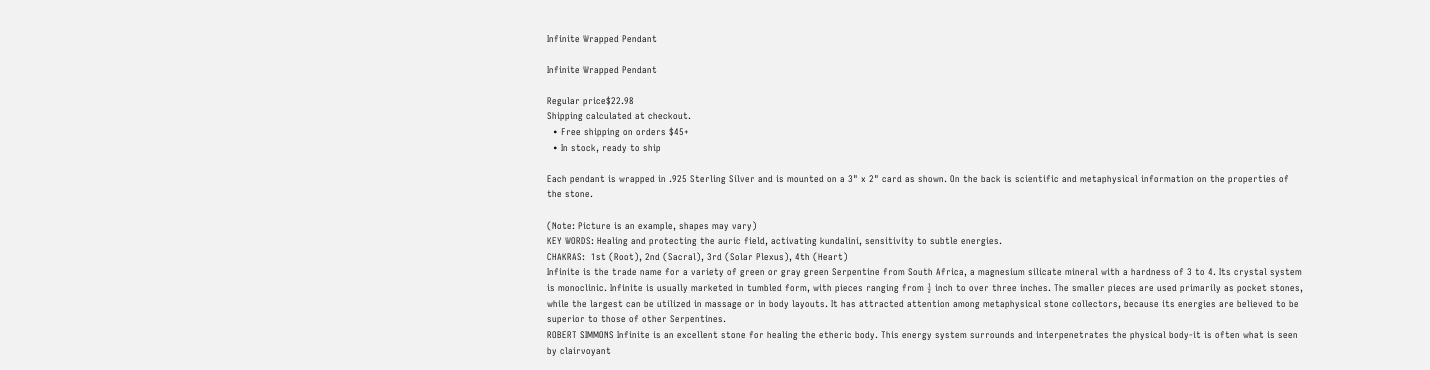Infinite Wrapped Pendant

Infinite Wrapped Pendant

Regular price$22.98
Shipping calculated at checkout.
  • Free shipping on orders $45+
  • In stock, ready to ship

Each pendant is wrapped in .925 Sterling Silver and is mounted on a 3" x 2" card as shown. On the back is scientific and metaphysical information on the properties of the stone.

(Note: Picture is an example, shapes may vary)
KEY WORDS: Healing and protecting the auric field, activating kundalini, sensitivity to subtle energies.
CHAKRAS:  1st (Root), 2nd (Sacral), 3rd (Solar Plexus), 4th (Heart)
Infinite is the trade name for a variety of green or gray green Serpentine from South Africa, a magnesium silicate mineral with a hardness of 3 to 4. Its crystal system is monoclinic. Infinite is usually marketed in tumbled form, with pieces ranging from ½ inch to over three inches. The smaller pieces are used primarily as pocket stones, while the largest can be utilized in massage or in body layouts. It has attracted attention among metaphysical stone collectors, because its energies are believed to be superior to those of other Serpentines.
ROBERT SIMMONS Infinite is an excellent stone for healing the etheric body. This energy system surrounds and interpenetrates the physical body-it is often what is seen by clairvoyant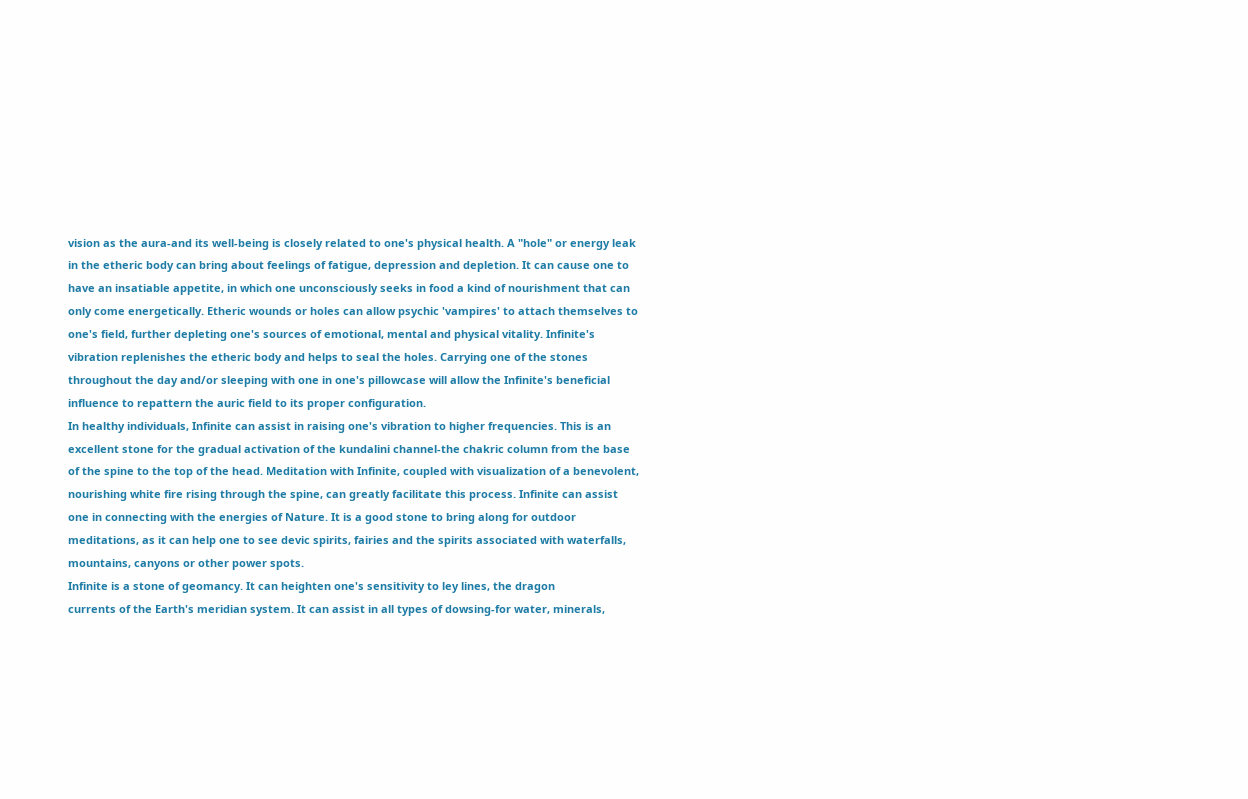vision as the aura-and its well-being is closely related to one's physical health. A "hole" or energy leak in the etheric body can bring about feelings of fatigue, depression and depletion. It can cause one to have an insatiable appetite, in which one unconsciously seeks in food a kind of nourishment that can only come energetically. Etheric wounds or holes can allow psychic 'vampires' to attach themselves to one's field, further depleting one's sources of emotional, mental and physical vitality. Infinite's vibration replenishes the etheric body and helps to seal the holes. Carrying one of the stones throughout the day and/or sleeping with one in one's pillowcase will allow the Infinite's beneficial influence to repattern the auric field to its proper configuration.
In healthy individuals, Infinite can assist in raising one's vibration to higher frequencies. This is an excellent stone for the gradual activation of the kundalini channel-the chakric column from the base of the spine to the top of the head. Meditation with Infinite, coupled with visualization of a benevolent, nourishing white fire rising through the spine, can greatly facilitate this process. Infinite can assist one in connecting with the energies of Nature. It is a good stone to bring along for outdoor meditations, as it can help one to see devic spirits, fairies and the spirits associated with waterfalls, mountains, canyons or other power spots.
Infinite is a stone of geomancy. It can heighten one's sensitivity to ley lines, the dragon
currents of the Earth's meridian system. It can assist in all types of dowsing-for water, minerals,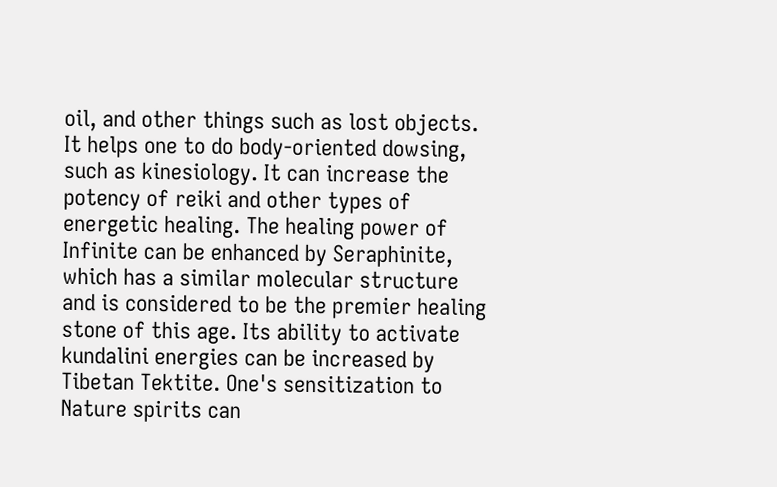oil, and other things such as lost objects. It helps one to do body-oriented dowsing, such as kinesiology. It can increase the potency of reiki and other types of energetic healing. The healing power of Infinite can be enhanced by Seraphinite, which has a similar molecular structure and is considered to be the premier healing stone of this age. Its ability to activate kundalini energies can be increased by Tibetan Tektite. One's sensitization to Nature spirits can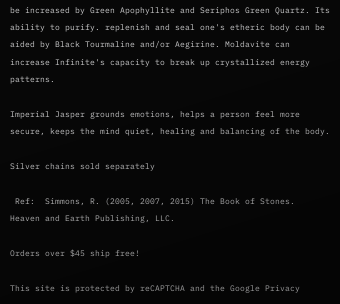be increased by Green Apophyllite and Seriphos Green Quartz. Its ability to purify. replenish and seal one's etheric body can be aided by Black Tourmaline and/or Aegirine. Moldavite can increase Infinite's capacity to break up crystallized energy patterns.

Imperial Jasper grounds emotions, helps a person feel more secure, keeps the mind quiet, healing and balancing of the body.

Silver chains sold separately

 Ref:  Simmons, R. (2005, 2007, 2015) The Book of Stones.  Heaven and Earth Publishing, LLC.

Orders over $45 ship free!

This site is protected by reCAPTCHA and the Google Privacy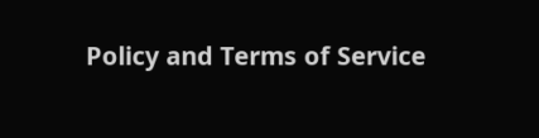Policy and Terms of Service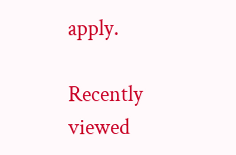apply.

Recently viewed